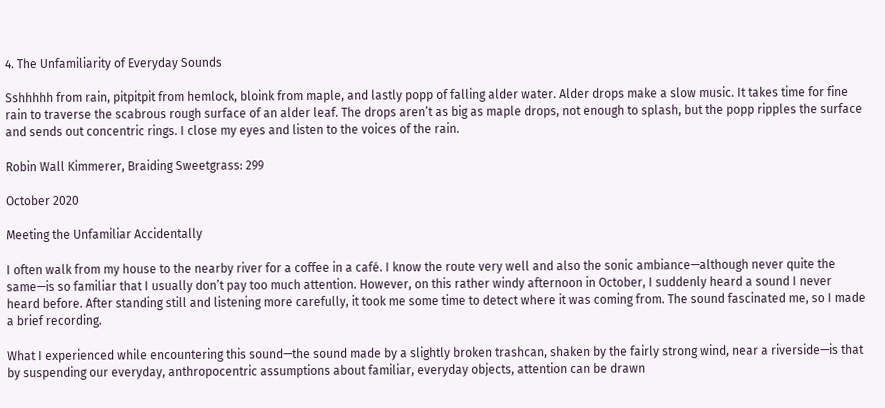4. The Unfamiliarity of Everyday Sounds

Sshhhhh from rain, pitpitpit from hemlock, bloink from maple, and lastly popp of falling alder water. Alder drops make a slow music. It takes time for fine rain to traverse the scabrous rough surface of an alder leaf. The drops aren’t as big as maple drops, not enough to splash, but the popp ripples the surface and sends out concentric rings. I close my eyes and listen to the voices of the rain.

Robin Wall Kimmerer, Braiding Sweetgrass: 299

October 2020

Meeting the Unfamiliar Accidentally

I often walk from my house to the nearby river for a coffee in a café. I know the route very well and also the sonic ambiance—although never quite the same—is so familiar that I usually don’t pay too much attention. However, on this rather windy afternoon in October, I suddenly heard a sound I never heard before. After standing still and listening more carefully, it took me some time to detect where it was coming from. The sound fascinated me, so I made a brief recording.

What I experienced while encountering this sound—the sound made by a slightly broken trashcan, shaken by the fairly strong wind, near a riverside—is that by suspending our everyday, anthropocentric assumptions about familiar, everyday objects, attention can be drawn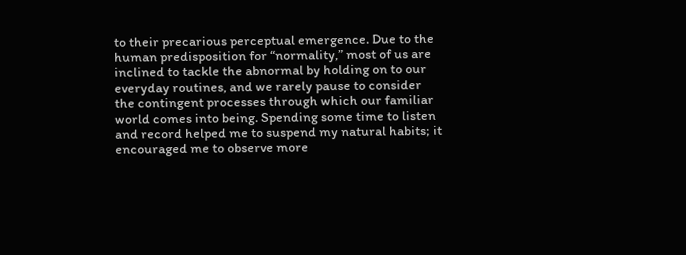to their precarious perceptual emergence. Due to the human predisposition for “normality,” most of us are inclined to tackle the abnormal by holding on to our everyday routines, and we rarely pause to consider the contingent processes through which our familiar world comes into being. Spending some time to listen and record helped me to suspend my natural habits; it encouraged me to observe more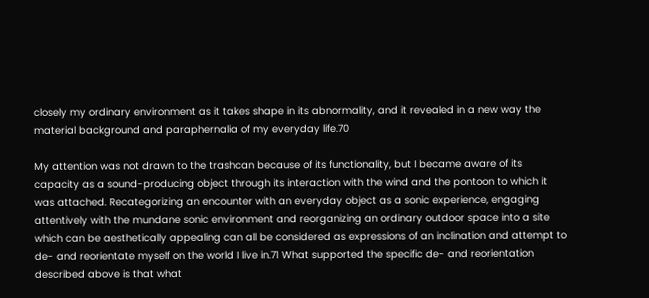closely my ordinary environment as it takes shape in its abnormality, and it revealed in a new way the material background and paraphernalia of my everyday life.70

My attention was not drawn to the trashcan because of its functionality, but I became aware of its capacity as a sound-producing object through its interaction with the wind and the pontoon to which it was attached. Recategorizing an encounter with an everyday object as a sonic experience, engaging attentively with the mundane sonic environment and reorganizing an ordinary outdoor space into a site which can be aesthetically appealing can all be considered as expressions of an inclination and attempt to de- and reorientate myself on the world I live in.71 What supported the specific de- and reorientation described above is that what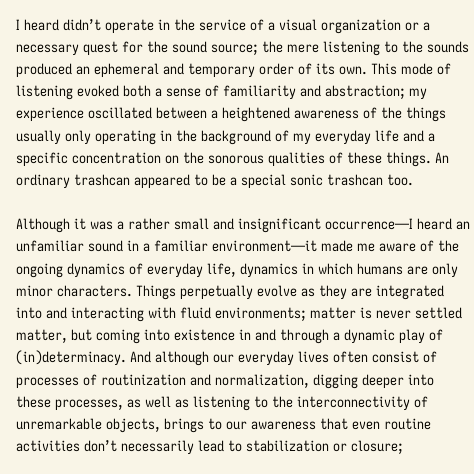I heard didn’t operate in the service of a visual organization or a necessary quest for the sound source; the mere listening to the sounds produced an ephemeral and temporary order of its own. This mode of listening evoked both a sense of familiarity and abstraction; my experience oscillated between a heightened awareness of the things usually only operating in the background of my everyday life and a specific concentration on the sonorous qualities of these things. An ordinary trashcan appeared to be a special sonic trashcan too.

Although it was a rather small and insignificant occurrence—I heard an unfamiliar sound in a familiar environment—it made me aware of the ongoing dynamics of everyday life, dynamics in which humans are only minor characters. Things perpetually evolve as they are integrated into and interacting with fluid environments; matter is never settled matter, but coming into existence in and through a dynamic play of (in)determinacy. And although our everyday lives often consist of processes of routinization and normalization, digging deeper into these processes, as well as listening to the interconnectivity of unremarkable objects, brings to our awareness that even routine activities don’t necessarily lead to stabilization or closure;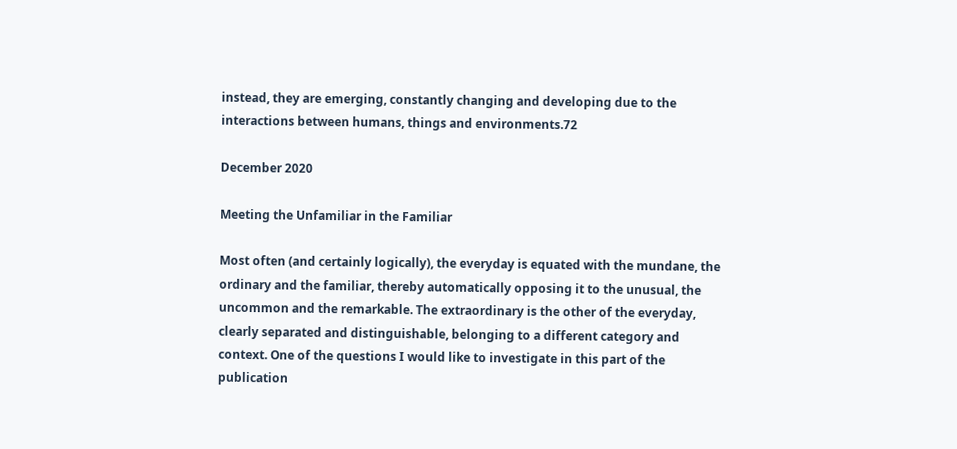instead, they are emerging, constantly changing and developing due to the interactions between humans, things and environments.72

December 2020

Meeting the Unfamiliar in the Familiar

Most often (and certainly logically), the everyday is equated with the mundane, the ordinary and the familiar, thereby automatically opposing it to the unusual, the uncommon and the remarkable. The extraordinary is the other of the everyday, clearly separated and distinguishable, belonging to a different category and context. One of the questions I would like to investigate in this part of the publication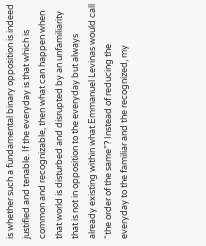is whether such a fundamental binary opposition is indeed justified and tenable. If the everyday is that which is common and recognizable, then what can happen when that world is disturbed and disrupted by an unfamiliarity that is not in opposition to the everyday but always already existing within what Emmanuel Levinas would call “the order of the same”? Instead of reducing the everyday to the familiar and the recognized, my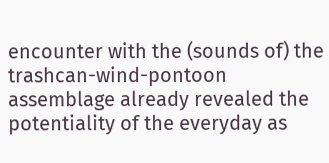encounter with the (sounds of) the trashcan-wind-pontoon assemblage already revealed the potentiality of the everyday as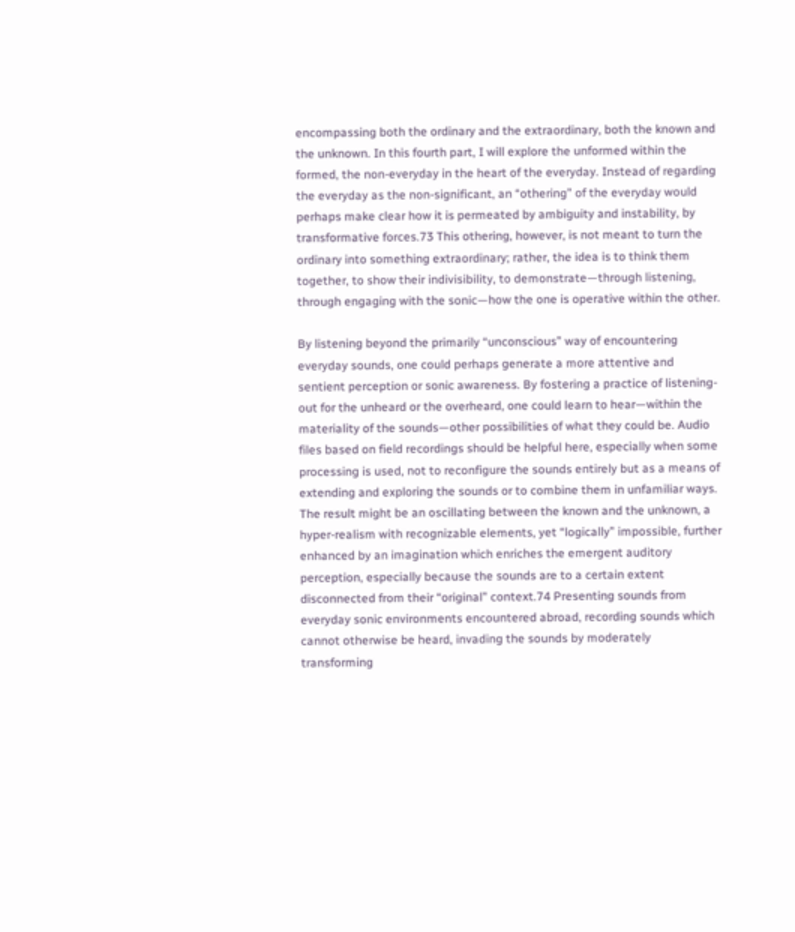encompassing both the ordinary and the extraordinary, both the known and the unknown. In this fourth part, I will explore the unformed within the formed, the non-everyday in the heart of the everyday. Instead of regarding the everyday as the non-significant, an “othering” of the everyday would perhaps make clear how it is permeated by ambiguity and instability, by transformative forces.73 This othering, however, is not meant to turn the ordinary into something extraordinary; rather, the idea is to think them together, to show their indivisibility, to demonstrate—through listening, through engaging with the sonic—how the one is operative within the other.

By listening beyond the primarily “unconscious” way of encountering everyday sounds, one could perhaps generate a more attentive and sentient perception or sonic awareness. By fostering a practice of listening-out for the unheard or the overheard, one could learn to hear—within the materiality of the sounds—other possibilities of what they could be. Audio files based on field recordings should be helpful here, especially when some processing is used, not to reconfigure the sounds entirely but as a means of extending and exploring the sounds or to combine them in unfamiliar ways. The result might be an oscillating between the known and the unknown, a hyper-realism with recognizable elements, yet “logically” impossible, further enhanced by an imagination which enriches the emergent auditory perception, especially because the sounds are to a certain extent disconnected from their “original” context.74 Presenting sounds from everyday sonic environments encountered abroad, recording sounds which cannot otherwise be heard, invading the sounds by moderately transforming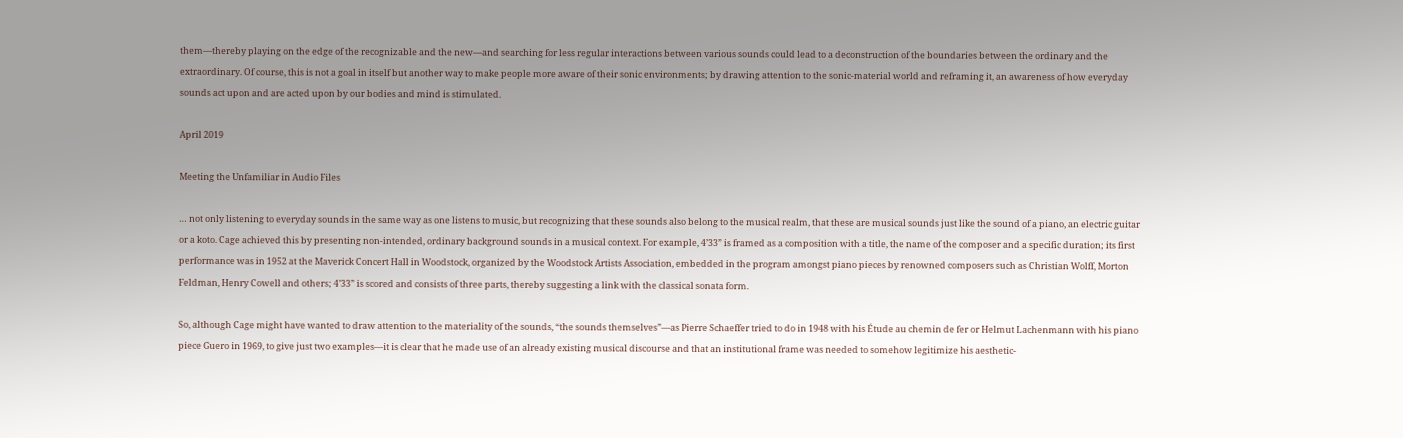them—thereby playing on the edge of the recognizable and the new—and searching for less regular interactions between various sounds could lead to a deconstruction of the boundaries between the ordinary and the extraordinary. Of course, this is not a goal in itself but another way to make people more aware of their sonic environments; by drawing attention to the sonic-material world and reframing it, an awareness of how everyday sounds act upon and are acted upon by our bodies and mind is stimulated.

April 2019

Meeting the Unfamiliar in Audio Files

… not only listening to everyday sounds in the same way as one listens to music, but recognizing that these sounds also belong to the musical realm, that these are musical sounds just like the sound of a piano, an electric guitar or a koto. Cage achieved this by presenting non-intended, ordinary background sounds in a musical context. For example, 4’33” is framed as a composition with a title, the name of the composer and a specific duration; its first performance was in 1952 at the Maverick Concert Hall in Woodstock, organized by the Woodstock Artists Association, embedded in the program amongst piano pieces by renowned composers such as Christian Wolff, Morton Feldman, Henry Cowell and others; 4’33” is scored and consists of three parts, thereby suggesting a link with the classical sonata form.

So, although Cage might have wanted to draw attention to the materiality of the sounds, “the sounds themselves”—as Pierre Schaeffer tried to do in 1948 with his Étude au chemin de fer or Helmut Lachenmann with his piano piece Guero in 1969, to give just two examples—it is clear that he made use of an already existing musical discourse and that an institutional frame was needed to somehow legitimize his aesthetic-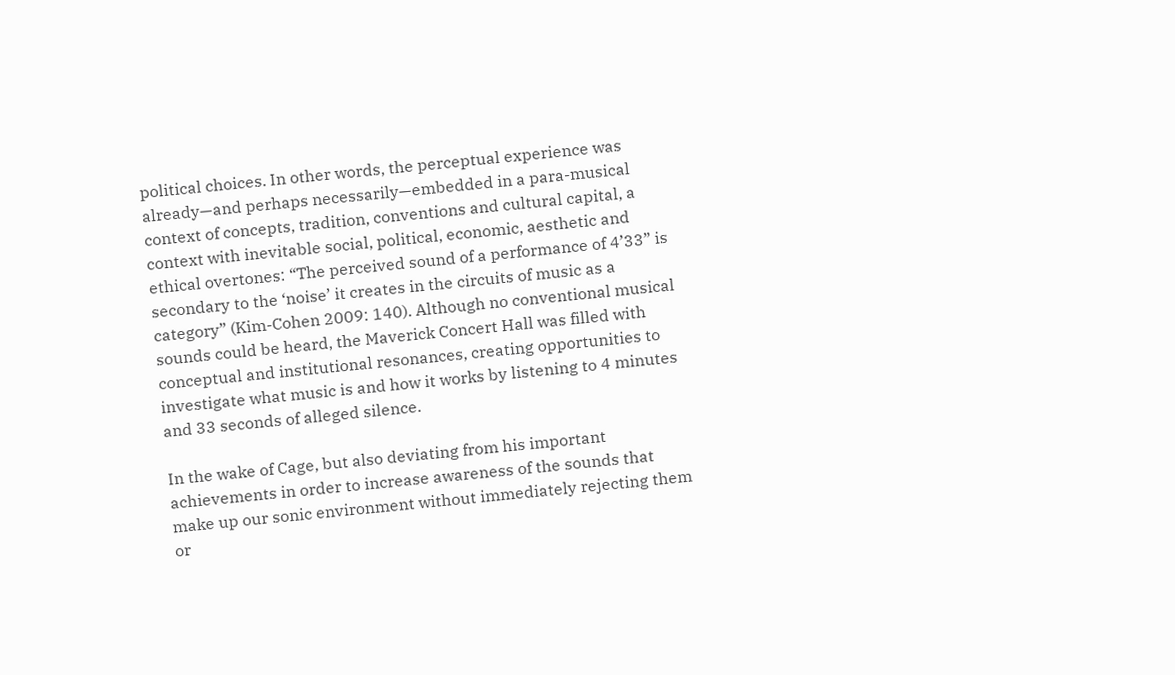political choices. In other words, the perceptual experience was already—and perhaps necessarily—embedded in a para-musical context of concepts, tradition, conventions and cultural capital, a context with inevitable social, political, economic, aesthetic and ethical overtones: “The perceived sound of a performance of 4’33” is secondary to the ‘noise’ it creates in the circuits of music as a category” (Kim-Cohen 2009: 140). Although no conventional musical sounds could be heard, the Maverick Concert Hall was filled with conceptual and institutional resonances, creating opportunities to investigate what music is and how it works by listening to 4 minutes and 33 seconds of alleged silence.

In the wake of Cage, but also deviating from his important achievements in order to increase awareness of the sounds that make up our sonic environment without immediately rejecting them or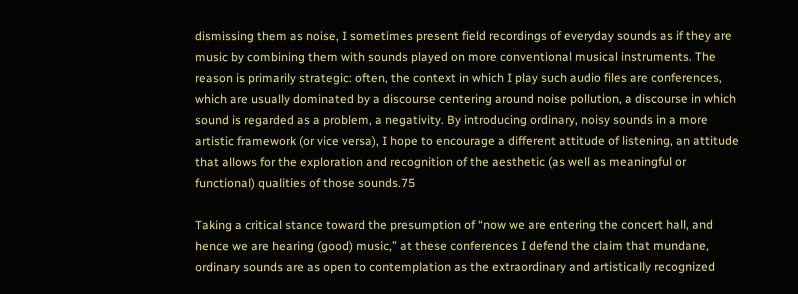dismissing them as noise, I sometimes present field recordings of everyday sounds as if they are music by combining them with sounds played on more conventional musical instruments. The reason is primarily strategic: often, the context in which I play such audio files are conferences, which are usually dominated by a discourse centering around noise pollution, a discourse in which sound is regarded as a problem, a negativity. By introducing ordinary, noisy sounds in a more artistic framework (or vice versa), I hope to encourage a different attitude of listening, an attitude that allows for the exploration and recognition of the aesthetic (as well as meaningful or functional) qualities of those sounds.75

Taking a critical stance toward the presumption of “now we are entering the concert hall, and hence we are hearing (good) music,” at these conferences I defend the claim that mundane, ordinary sounds are as open to contemplation as the extraordinary and artistically recognized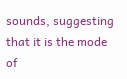sounds, suggesting that it is the mode of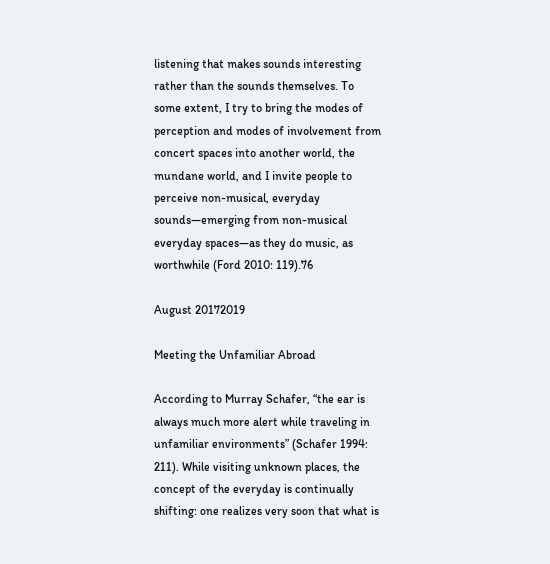listening that makes sounds interesting rather than the sounds themselves. To some extent, I try to bring the modes of perception and modes of involvement from concert spaces into another world, the mundane world, and I invite people to perceive non-musical, everyday sounds—emerging from non-musical everyday spaces—as they do music, as worthwhile (Ford 2010: 119).76

August 20172019

Meeting the Unfamiliar Abroad

According to Murray Schafer, “the ear is always much more alert while traveling in unfamiliar environments” (Schafer 1994: 211). While visiting unknown places, the concept of the everyday is continually shifting: one realizes very soon that what is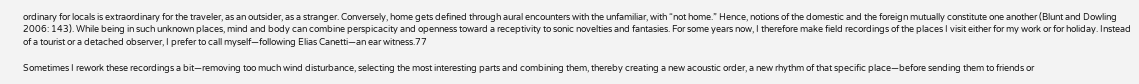ordinary for locals is extraordinary for the traveler, as an outsider, as a stranger. Conversely, home gets defined through aural encounters with the unfamiliar, with “not home.” Hence, notions of the domestic and the foreign mutually constitute one another (Blunt and Dowling 2006: 143). While being in such unknown places, mind and body can combine perspicacity and openness toward a receptivity to sonic novelties and fantasies. For some years now, I therefore make field recordings of the places I visit either for my work or for holiday. Instead of a tourist or a detached observer, I prefer to call myself—following Elias Canetti—an ear witness.77

Sometimes I rework these recordings a bit—removing too much wind disturbance, selecting the most interesting parts and combining them, thereby creating a new acoustic order, a new rhythm of that specific place—before sending them to friends or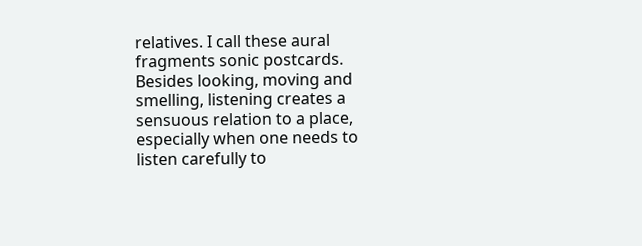relatives. I call these aural fragments sonic postcards. Besides looking, moving and smelling, listening creates a sensuous relation to a place, especially when one needs to listen carefully to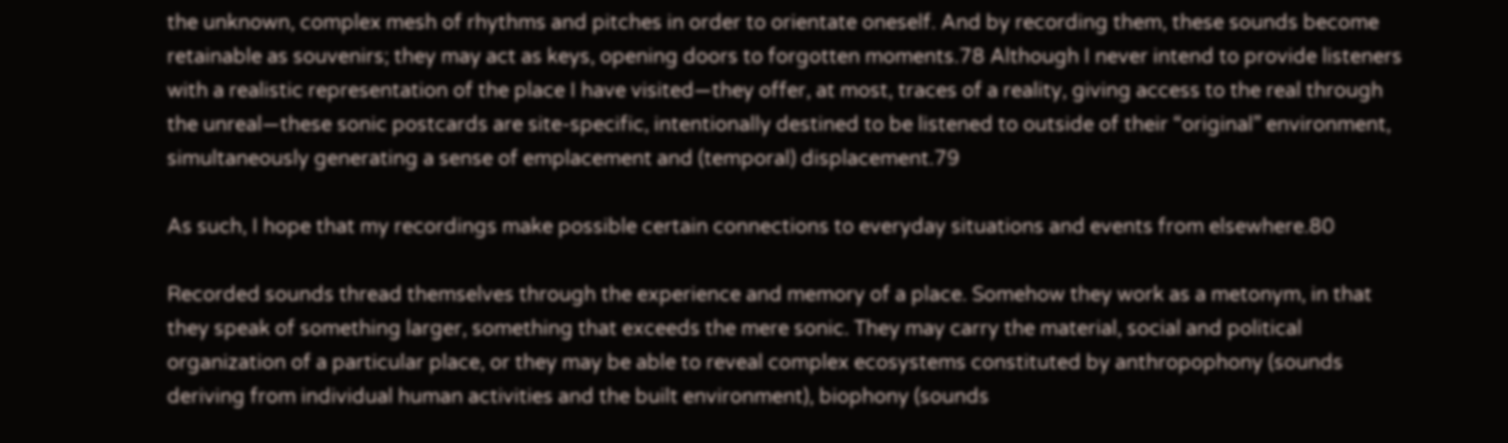the unknown, complex mesh of rhythms and pitches in order to orientate oneself. And by recording them, these sounds become retainable as souvenirs; they may act as keys, opening doors to forgotten moments.78 Although I never intend to provide listeners with a realistic representation of the place I have visited—they offer, at most, traces of a reality, giving access to the real through the unreal—these sonic postcards are site-specific, intentionally destined to be listened to outside of their “original” environment, simultaneously generating a sense of emplacement and (temporal) displacement.79

As such, I hope that my recordings make possible certain connections to everyday situations and events from elsewhere.80

Recorded sounds thread themselves through the experience and memory of a place. Somehow they work as a metonym, in that they speak of something larger, something that exceeds the mere sonic. They may carry the material, social and political organization of a particular place, or they may be able to reveal complex ecosystems constituted by anthropophony (sounds deriving from individual human activities and the built environment), biophony (sounds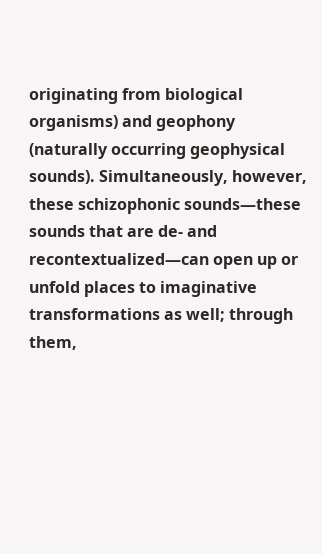originating from biological organisms) and geophony (naturally occurring geophysical sounds). Simultaneously, however, these schizophonic sounds—these sounds that are de- and recontextualized—can open up or unfold places to imaginative transformations as well; through them,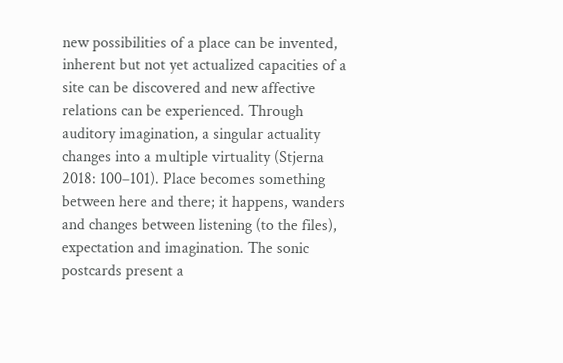new possibilities of a place can be invented, inherent but not yet actualized capacities of a site can be discovered and new affective relations can be experienced. Through auditory imagination, a singular actuality changes into a multiple virtuality (Stjerna 2018: 100–101). Place becomes something between here and there; it happens, wanders and changes between listening (to the files), expectation and imagination. The sonic postcards present a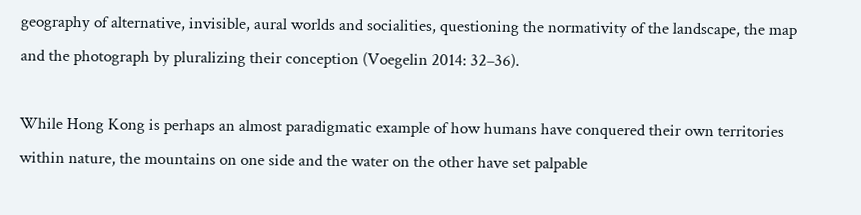geography of alternative, invisible, aural worlds and socialities, questioning the normativity of the landscape, the map and the photograph by pluralizing their conception (Voegelin 2014: 32–36).

While Hong Kong is perhaps an almost paradigmatic example of how humans have conquered their own territories within nature, the mountains on one side and the water on the other have set palpable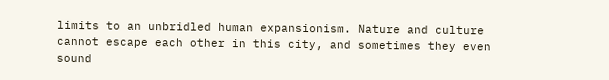limits to an unbridled human expansionism. Nature and culture cannot escape each other in this city, and sometimes they even sound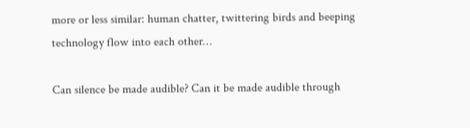more or less similar: human chatter, twittering birds and beeping technology flow into each other…

Can silence be made audible? Can it be made audible through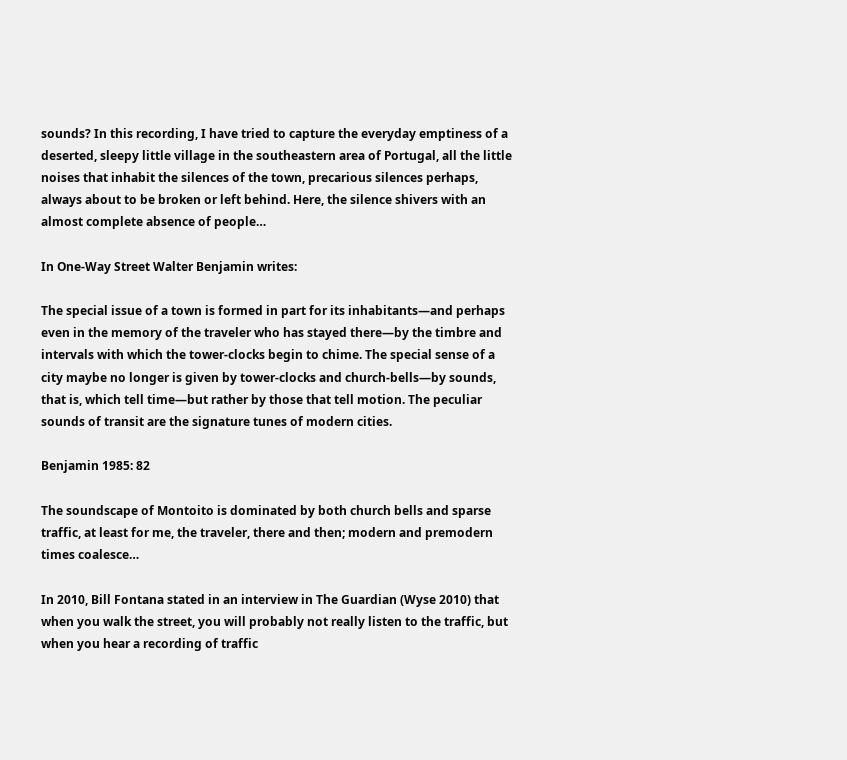sounds? In this recording, I have tried to capture the everyday emptiness of a deserted, sleepy little village in the southeastern area of Portugal, all the little noises that inhabit the silences of the town, precarious silences perhaps, always about to be broken or left behind. Here, the silence shivers with an almost complete absence of people…

In One-Way Street Walter Benjamin writes:

The special issue of a town is formed in part for its inhabitants—and perhaps even in the memory of the traveler who has stayed there—by the timbre and intervals with which the tower-clocks begin to chime. The special sense of a city maybe no longer is given by tower-clocks and church-bells—by sounds, that is, which tell time—but rather by those that tell motion. The peculiar sounds of transit are the signature tunes of modern cities.

Benjamin 1985: 82

The soundscape of Montoito is dominated by both church bells and sparse traffic, at least for me, the traveler, there and then; modern and premodern times coalesce…

In 2010, Bill Fontana stated in an interview in The Guardian (Wyse 2010) that when you walk the street, you will probably not really listen to the traffic, but when you hear a recording of traffic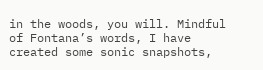in the woods, you will. Mindful of Fontana’s words, I have created some sonic snapshots,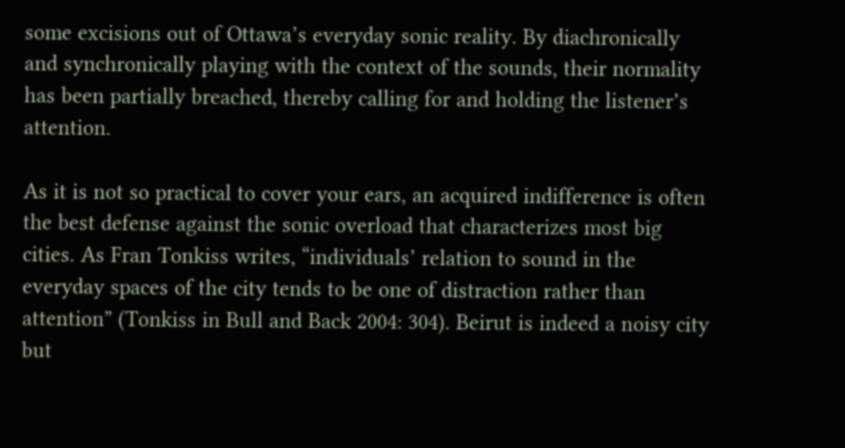some excisions out of Ottawa’s everyday sonic reality. By diachronically and synchronically playing with the context of the sounds, their normality has been partially breached, thereby calling for and holding the listener’s attention.

As it is not so practical to cover your ears, an acquired indifference is often the best defense against the sonic overload that characterizes most big cities. As Fran Tonkiss writes, “individuals’ relation to sound in the everyday spaces of the city tends to be one of distraction rather than attention” (Tonkiss in Bull and Back 2004: 304). Beirut is indeed a noisy city but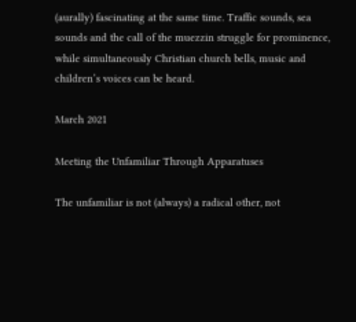(aurally) fascinating at the same time. Traffic sounds, sea sounds and the call of the muezzin struggle for prominence, while simultaneously Christian church bells, music and children’s voices can be heard.

March 2021

Meeting the Unfamiliar Through Apparatuses

The unfamiliar is not (always) a radical other, not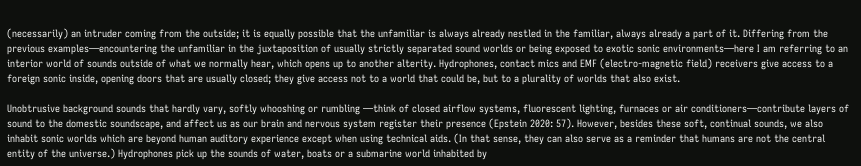(necessarily) an intruder coming from the outside; it is equally possible that the unfamiliar is always already nestled in the familiar, always already a part of it. Differing from the previous examples—encountering the unfamiliar in the juxtaposition of usually strictly separated sound worlds or being exposed to exotic sonic environments—here I am referring to an interior world of sounds outside of what we normally hear, which opens up to another alterity. Hydrophones, contact mics and EMF (electro-magnetic field) receivers give access to a foreign sonic inside, opening doors that are usually closed; they give access not to a world that could be, but to a plurality of worlds that also exist.

Unobtrusive background sounds that hardly vary, softly whooshing or rumbling —think of closed airflow systems, fluorescent lighting, furnaces or air conditioners—contribute layers of sound to the domestic soundscape, and affect us as our brain and nervous system register their presence (Epstein 2020: 57). However, besides these soft, continual sounds, we also inhabit sonic worlds which are beyond human auditory experience except when using technical aids. (In that sense, they can also serve as a reminder that humans are not the central entity of the universe.) Hydrophones pick up the sounds of water, boats or a submarine world inhabited by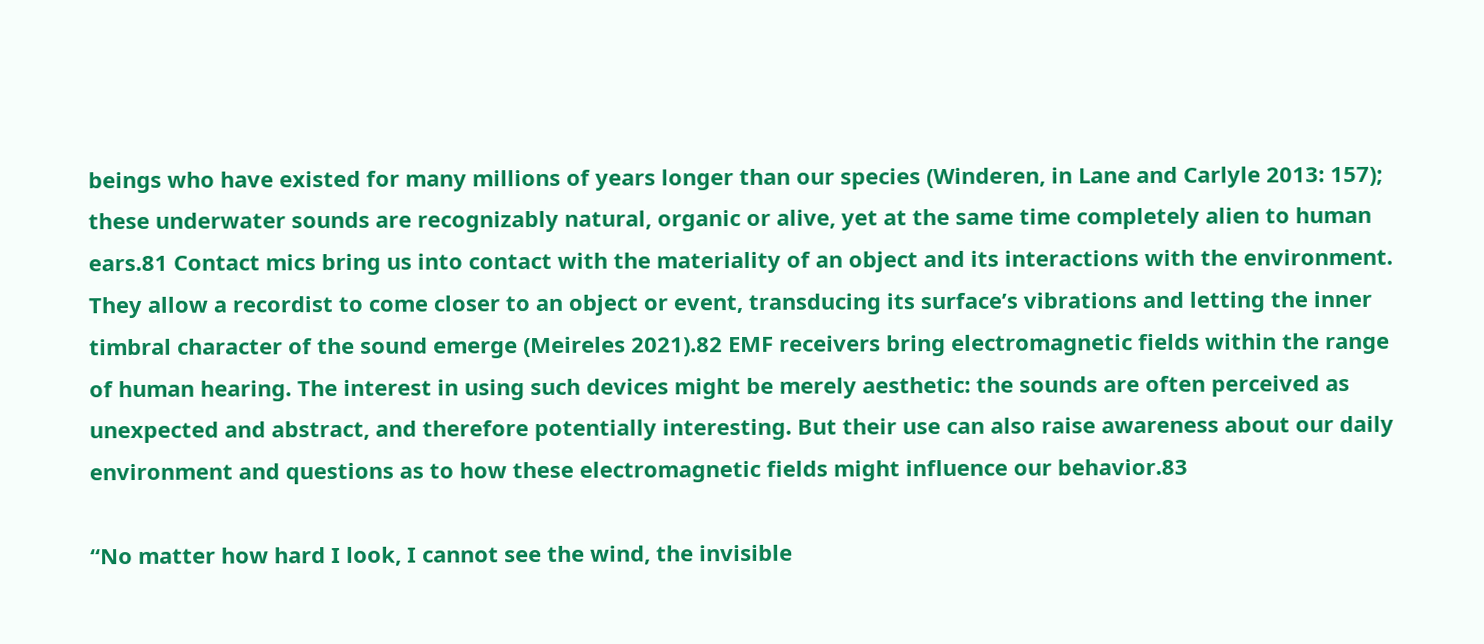beings who have existed for many millions of years longer than our species (Winderen, in Lane and Carlyle 2013: 157); these underwater sounds are recognizably natural, organic or alive, yet at the same time completely alien to human ears.81 Contact mics bring us into contact with the materiality of an object and its interactions with the environment. They allow a recordist to come closer to an object or event, transducing its surface’s vibrations and letting the inner timbral character of the sound emerge (Meireles 2021).82 EMF receivers bring electromagnetic fields within the range of human hearing. The interest in using such devices might be merely aesthetic: the sounds are often perceived as unexpected and abstract, and therefore potentially interesting. But their use can also raise awareness about our daily environment and questions as to how these electromagnetic fields might influence our behavior.83

“No matter how hard I look, I cannot see the wind, the invisible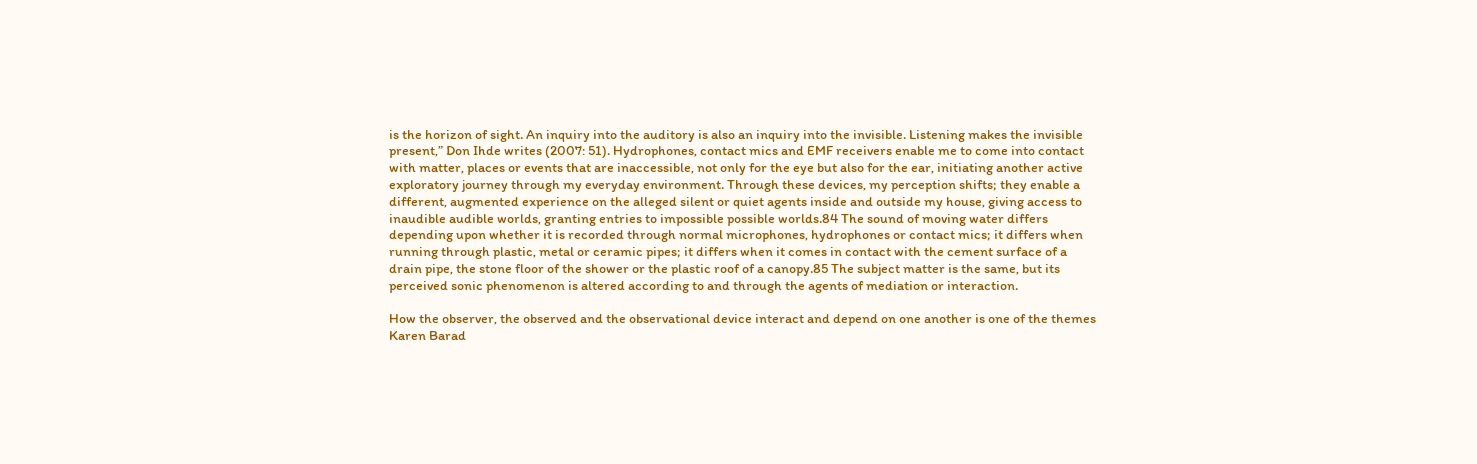is the horizon of sight. An inquiry into the auditory is also an inquiry into the invisible. Listening makes the invisible present,” Don Ihde writes (2007: 51). Hydrophones, contact mics and EMF receivers enable me to come into contact with matter, places or events that are inaccessible, not only for the eye but also for the ear, initiating another active exploratory journey through my everyday environment. Through these devices, my perception shifts; they enable a different, augmented experience on the alleged silent or quiet agents inside and outside my house, giving access to inaudible audible worlds, granting entries to impossible possible worlds.84 The sound of moving water differs depending upon whether it is recorded through normal microphones, hydrophones or contact mics; it differs when running through plastic, metal or ceramic pipes; it differs when it comes in contact with the cement surface of a drain pipe, the stone floor of the shower or the plastic roof of a canopy.85 The subject matter is the same, but its perceived sonic phenomenon is altered according to and through the agents of mediation or interaction.

How the observer, the observed and the observational device interact and depend on one another is one of the themes Karen Barad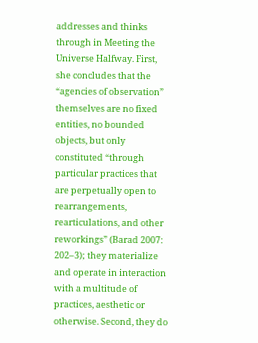addresses and thinks through in Meeting the Universe Halfway. First, she concludes that the “agencies of observation” themselves are no fixed entities, no bounded objects, but only constituted “through particular practices that are perpetually open to rearrangements, rearticulations, and other reworkings” (Barad 2007: 202–3); they materialize and operate in interaction with a multitude of practices, aesthetic or otherwise. Second, they do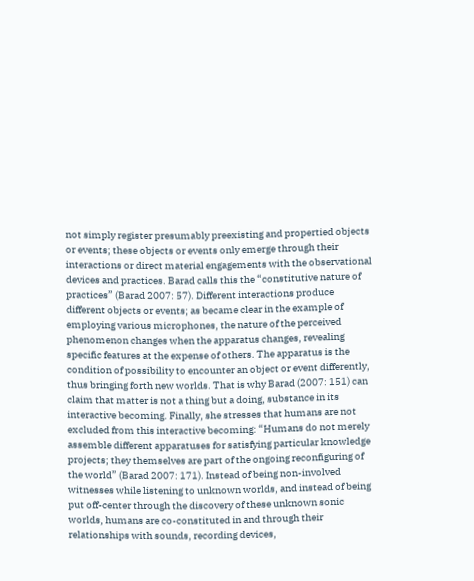not simply register presumably preexisting and propertied objects or events; these objects or events only emerge through their interactions or direct material engagements with the observational devices and practices. Barad calls this the “constitutive nature of practices” (Barad 2007: 57). Different interactions produce different objects or events; as became clear in the example of employing various microphones, the nature of the perceived phenomenon changes when the apparatus changes, revealing specific features at the expense of others. The apparatus is the condition of possibility to encounter an object or event differently, thus bringing forth new worlds. That is why Barad (2007: 151) can claim that matter is not a thing but a doing, substance in its interactive becoming. Finally, she stresses that humans are not excluded from this interactive becoming: “Humans do not merely assemble different apparatuses for satisfying particular knowledge projects; they themselves are part of the ongoing reconfiguring of the world” (Barad 2007: 171). Instead of being non-involved witnesses while listening to unknown worlds, and instead of being put off-center through the discovery of these unknown sonic worlds, humans are co-constituted in and through their relationships with sounds, recording devices,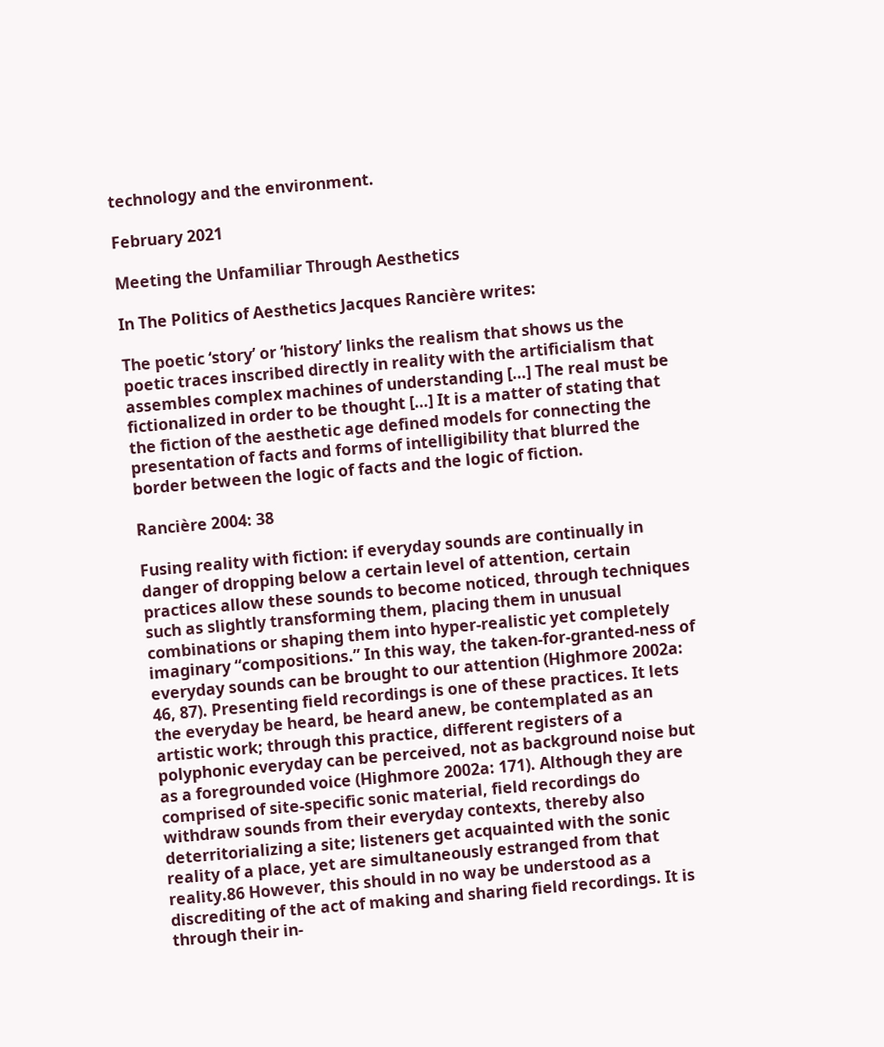technology and the environment.

February 2021

Meeting the Unfamiliar Through Aesthetics

In The Politics of Aesthetics Jacques Rancière writes:

The poetic ‘story’ or ‘history’ links the realism that shows us the poetic traces inscribed directly in reality with the artificialism that assembles complex machines of understanding […] The real must be fictionalized in order to be thought […] It is a matter of stating that the fiction of the aesthetic age defined models for connecting the presentation of facts and forms of intelligibility that blurred the border between the logic of facts and the logic of fiction.

Rancière 2004: 38

Fusing reality with fiction: if everyday sounds are continually in danger of dropping below a certain level of attention, certain practices allow these sounds to become noticed, through techniques such as slightly transforming them, placing them in unusual combinations or shaping them into hyper-realistic yet completely imaginary “compositions.” In this way, the taken-for-granted-ness of everyday sounds can be brought to our attention (Highmore 2002a: 46, 87). Presenting field recordings is one of these practices. It lets the everyday be heard, be heard anew, be contemplated as an artistic work; through this practice, different registers of a polyphonic everyday can be perceived, not as background noise but as a foregrounded voice (Highmore 2002a: 171). Although they are comprised of site-specific sonic material, field recordings do withdraw sounds from their everyday contexts, thereby also deterritorializing a site; listeners get acquainted with the sonic reality of a place, yet are simultaneously estranged from that reality.86 However, this should in no way be understood as a discrediting of the act of making and sharing field recordings. It is through their in-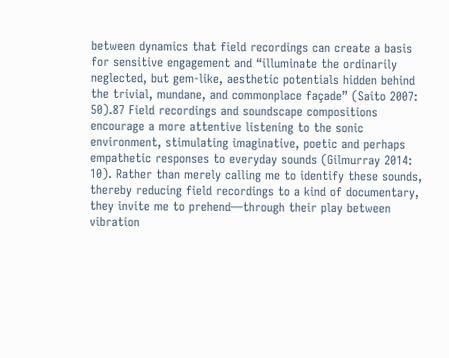between dynamics that field recordings can create a basis for sensitive engagement and “illuminate the ordinarily neglected, but gem-like, aesthetic potentials hidden behind the trivial, mundane, and commonplace façade” (Saito 2007: 50).87 Field recordings and soundscape compositions encourage a more attentive listening to the sonic environment, stimulating imaginative, poetic and perhaps empathetic responses to everyday sounds (Gilmurray 2014: 10). Rather than merely calling me to identify these sounds, thereby reducing field recordings to a kind of documentary, they invite me to prehend—through their play between vibration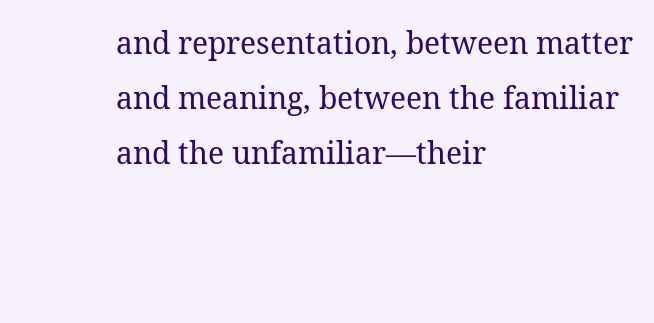and representation, between matter and meaning, between the familiar and the unfamiliar—their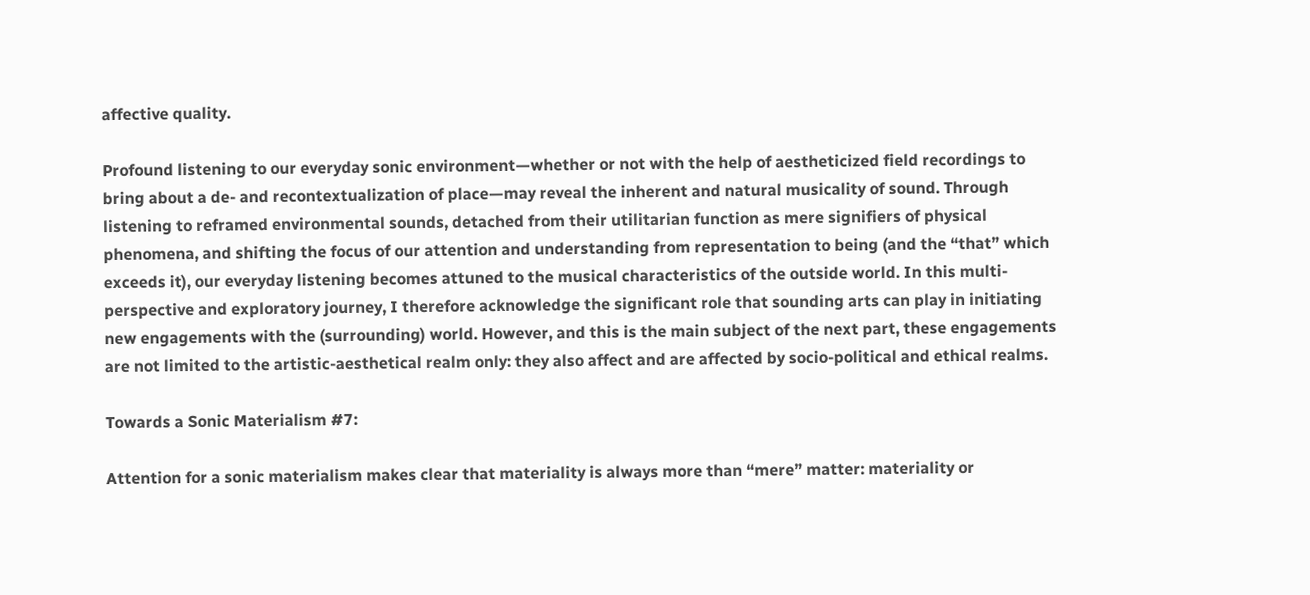affective quality.

Profound listening to our everyday sonic environment—whether or not with the help of aestheticized field recordings to bring about a de- and recontextualization of place—may reveal the inherent and natural musicality of sound. Through listening to reframed environmental sounds, detached from their utilitarian function as mere signifiers of physical phenomena, and shifting the focus of our attention and understanding from representation to being (and the “that” which exceeds it), our everyday listening becomes attuned to the musical characteristics of the outside world. In this multi-perspective and exploratory journey, I therefore acknowledge the significant role that sounding arts can play in initiating new engagements with the (surrounding) world. However, and this is the main subject of the next part, these engagements are not limited to the artistic-aesthetical realm only: they also affect and are affected by socio-political and ethical realms.

Towards a Sonic Materialism #7:

Attention for a sonic materialism makes clear that materiality is always more than “mere” matter: materiality or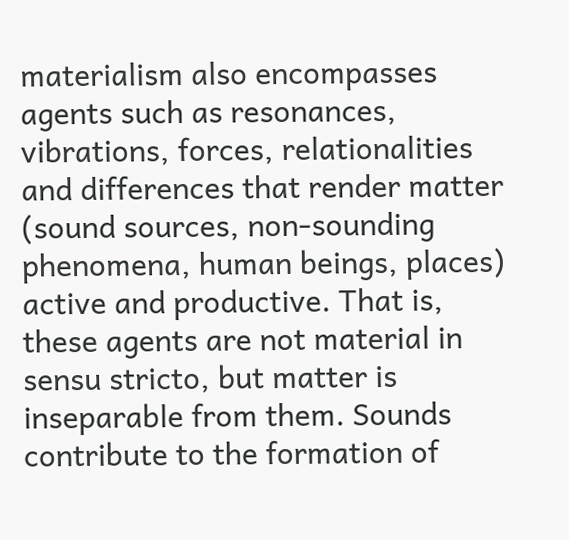materialism also encompasses agents such as resonances, vibrations, forces, relationalities and differences that render matter (sound sources, non-sounding phenomena, human beings, places) active and productive. That is, these agents are not material in sensu stricto, but matter is inseparable from them. Sounds contribute to the formation of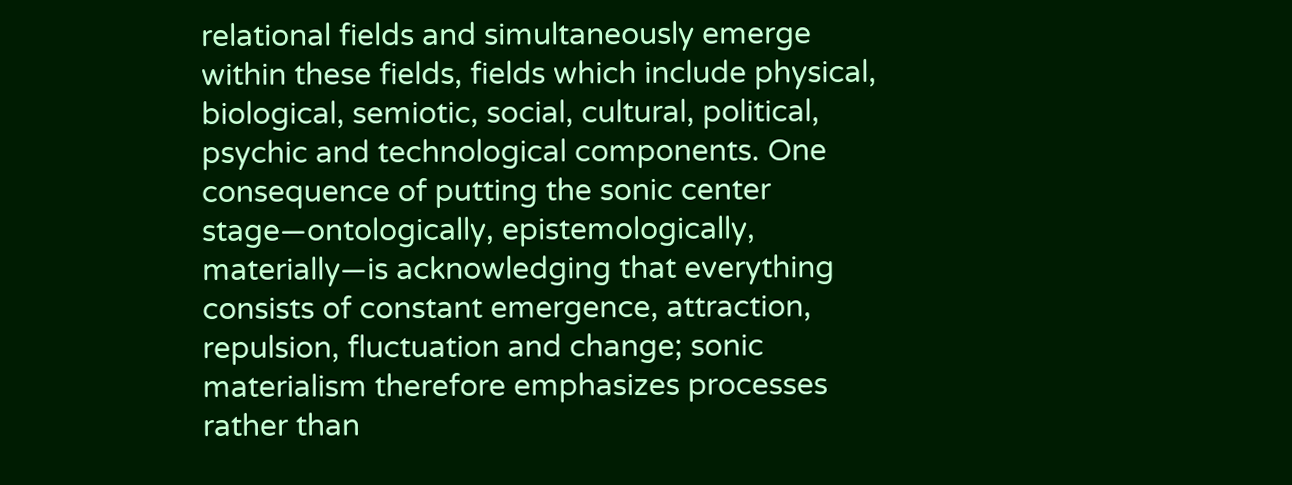relational fields and simultaneously emerge within these fields, fields which include physical, biological, semiotic, social, cultural, political, psychic and technological components. One consequence of putting the sonic center stage—ontologically, epistemologically, materially—is acknowledging that everything consists of constant emergence, attraction, repulsion, fluctuation and change; sonic materialism therefore emphasizes processes rather than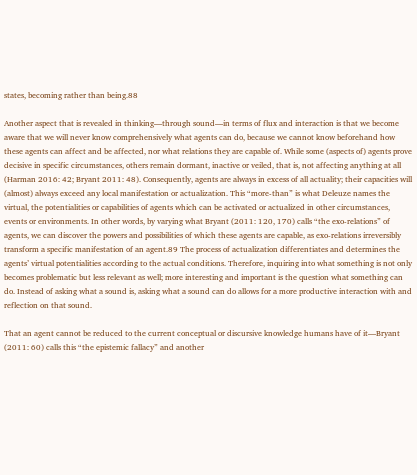states, becoming rather than being.88

Another aspect that is revealed in thinking—through sound—in terms of flux and interaction is that we become aware that we will never know comprehensively what agents can do, because we cannot know beforehand how these agents can affect and be affected, nor what relations they are capable of. While some (aspects of) agents prove decisive in specific circumstances, others remain dormant, inactive or veiled, that is, not affecting anything at all (Harman 2016: 42; Bryant 2011: 48). Consequently, agents are always in excess of all actuality; their capacities will (almost) always exceed any local manifestation or actualization. This “more-than” is what Deleuze names the virtual, the potentialities or capabilities of agents which can be activated or actualized in other circumstances, events or environments. In other words, by varying what Bryant (2011: 120, 170) calls “the exo-relations” of agents, we can discover the powers and possibilities of which these agents are capable, as exo-relations irreversibly transform a specific manifestation of an agent.89 The process of actualization differentiates and determines the agents’ virtual potentialities according to the actual conditions. Therefore, inquiring into what something is not only becomes problematic but less relevant as well; more interesting and important is the question what something can do. Instead of asking what a sound is, asking what a sound can do allows for a more productive interaction with and reflection on that sound.

That an agent cannot be reduced to the current conceptual or discursive knowledge humans have of it—Bryant (2011: 60) calls this “the epistemic fallacy” and another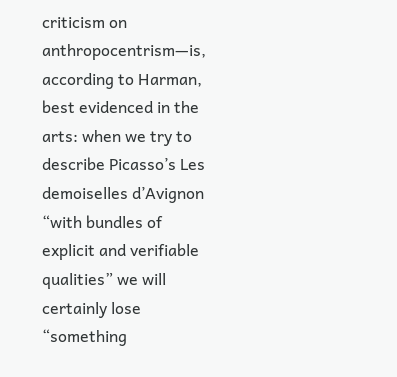criticism on anthropocentrism—is, according to Harman, best evidenced in the arts: when we try to describe Picasso’s Les demoiselles d’Avignon “with bundles of explicit and verifiable qualities” we will certainly lose “something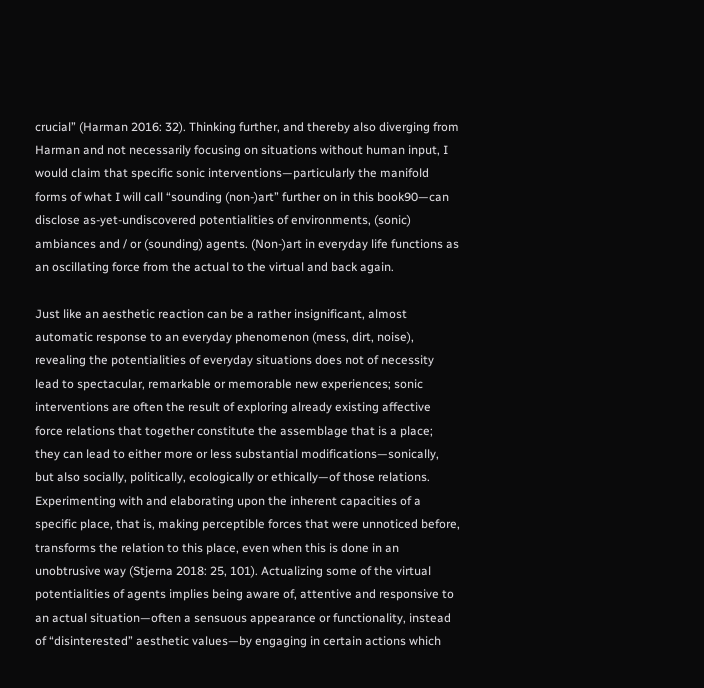crucial” (Harman 2016: 32). Thinking further, and thereby also diverging from Harman and not necessarily focusing on situations without human input, I would claim that specific sonic interventions—particularly the manifold forms of what I will call “sounding (non-)art” further on in this book90—can disclose as-yet-undiscovered potentialities of environments, (sonic) ambiances and / or (sounding) agents. (Non-)art in everyday life functions as an oscillating force from the actual to the virtual and back again.

Just like an aesthetic reaction can be a rather insignificant, almost automatic response to an everyday phenomenon (mess, dirt, noise), revealing the potentialities of everyday situations does not of necessity lead to spectacular, remarkable or memorable new experiences; sonic interventions are often the result of exploring already existing affective force relations that together constitute the assemblage that is a place; they can lead to either more or less substantial modifications—sonically, but also socially, politically, ecologically or ethically—of those relations. Experimenting with and elaborating upon the inherent capacities of a specific place, that is, making perceptible forces that were unnoticed before, transforms the relation to this place, even when this is done in an unobtrusive way (Stjerna 2018: 25, 101). Actualizing some of the virtual potentialities of agents implies being aware of, attentive and responsive to an actual situation—often a sensuous appearance or functionality, instead of “disinterested” aesthetic values—by engaging in certain actions which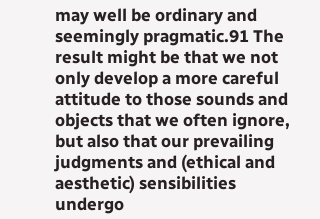may well be ordinary and seemingly pragmatic.91 The result might be that we not only develop a more careful attitude to those sounds and objects that we often ignore, but also that our prevailing judgments and (ethical and aesthetic) sensibilities undergo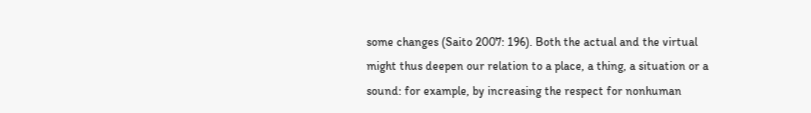some changes (Saito 2007: 196). Both the actual and the virtual might thus deepen our relation to a place, a thing, a situation or a sound: for example, by increasing the respect for nonhuman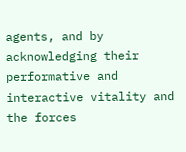agents, and by acknowledging their performative and interactive vitality and the forces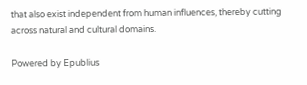that also exist independent from human influences, thereby cutting across natural and cultural domains.

Powered by Epublius